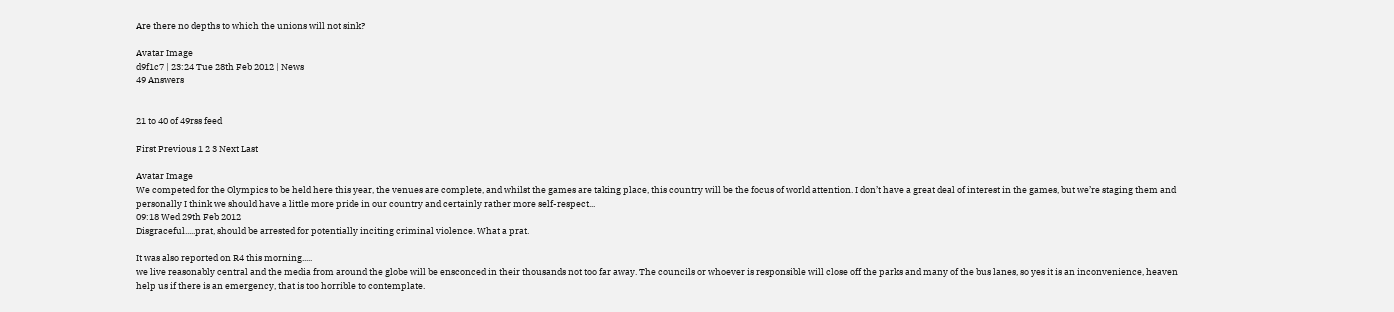Are there no depths to which the unions will not sink?

Avatar Image
d9f1c7 | 23:24 Tue 28th Feb 2012 | News
49 Answers


21 to 40 of 49rss feed

First Previous 1 2 3 Next Last

Avatar Image
We competed for the Olympics to be held here this year, the venues are complete, and whilst the games are taking place, this country will be the focus of world attention. I don’t have a great deal of interest in the games, but we’re staging them and personally I think we should have a little more pride in our country and certainly rather more self-respect...
09:18 Wed 29th Feb 2012
Disgraceful.....prat, should be arrested for potentially inciting criminal violence. What a prat.

It was also reported on R4 this morning.....
we live reasonably central and the media from around the globe will be ensconced in their thousands not too far away. The councils or whoever is responsible will close off the parks and many of the bus lanes, so yes it is an inconvenience, heaven help us if there is an emergency, that is too horrible to contemplate.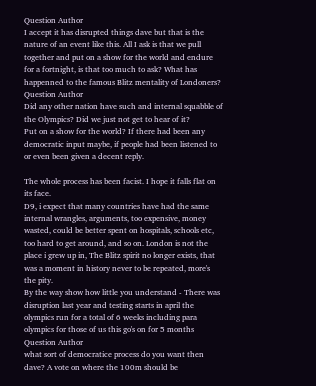Question Author
I accept it has disrupted things dave but that is the nature of an event like this. All I ask is that we pull together and put on a show for the world and endure for a fortnight, is that too much to ask? What has happenned to the famous Blitz mentality of Londoners?
Question Author
Did any other nation have such and internal squabble of the Olympics? Did we just not get to hear of it?
Put on a show for the world? If there had been any democratic input maybe, if people had been listened to or even been given a decent reply.

The whole process has been facist. I hope it falls flat on its face.
D9, i expect that many countries have had the same internal wrangles, arguments, too expensive, money wasted, could be better spent on hospitals, schools etc, too hard to get around, and so on. London is not the place i grew up in, The Blitz spirit no longer exists, that was a moment in history never to be repeated, more's the pity.
By the way show how little you understand - There was disruption last year and testing starts in april the olympics run for a total of 6 weeks including para olympics for those of us this go's on for 5 months
Question Author
what sort of democratice process do you want then dave? A vote on where the 100m should be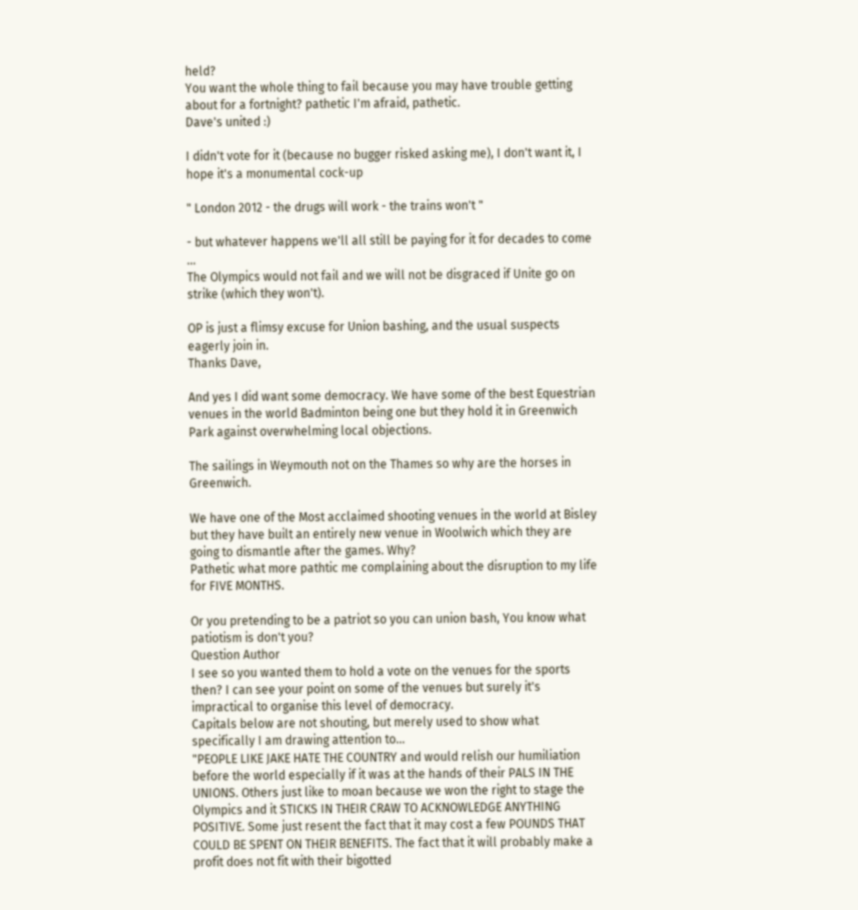held?
You want the whole thing to fail because you may have trouble getting about for a fortnight? pathetic I'm afraid, pathetic.
Dave's united :)

I didn't vote for it (because no bugger risked asking me), I don't want it, I hope it's a monumental cock-up

" London 2012 - the drugs will work - the trains won't "

- but whatever happens we'll all still be paying for it for decades to come ...
The Olympics would not fail and we will not be disgraced if Unite go on strike (which they won't).

OP is just a flimsy excuse for Union bashing, and the usual suspects eagerly join in.
Thanks Dave,

And yes I did want some democracy. We have some of the best Equestrian venues in the world Badminton being one but they hold it in Greenwich Park against overwhelming local objections.

The sailings in Weymouth not on the Thames so why are the horses in Greenwich.

We have one of the Most acclaimed shooting venues in the world at Bisley but they have built an entirely new venue in Woolwich which they are going to dismantle after the games. Why?
Pathetic what more pathtic me complaining about the disruption to my life for FIVE MONTHS.

Or you pretending to be a patriot so you can union bash, You know what patiotism is don't you?
Question Author
I see so you wanted them to hold a vote on the venues for the sports then? I can see your point on some of the venues but surely it's impractical to organise this level of democracy.
Capitals below are not shouting, but merely used to show what specifically I am drawing attention to...
"PEOPLE LIKE JAKE HATE THE COUNTRY and would relish our humiliation before the world especially if it was at the hands of their PALS IN THE UNIONS. Others just like to moan because we won the right to stage the Olympics and it STICKS IN THEIR CRAW TO ACKNOWLEDGE ANYTHING POSITIVE. Some just resent the fact that it may cost a few POUNDS THAT COULD BE SPENT ON THEIR BENEFITS. The fact that it will probably make a profit does not fit with their bigotted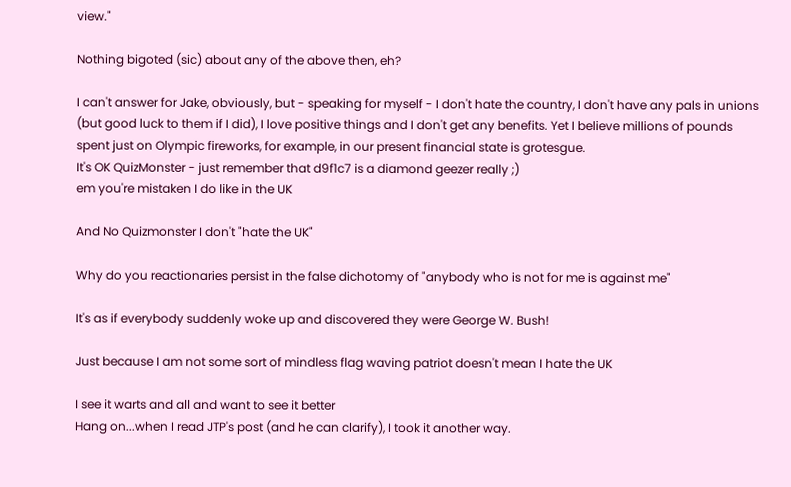view."

Nothing bigoted (sic) about any of the above then, eh?

I can't answer for Jake, obviously, but - speaking for myself - I don't hate the country, I don't have any pals in unions (but good luck to them if I did), I love positive things and I don't get any benefits. Yet I believe millions of pounds spent just on Olympic fireworks, for example, in our present financial state is grotesgue.
It's OK QuizMonster - just remember that d9f1c7 is a diamond geezer really ;)
em you're mistaken I do like in the UK

And No Quizmonster I don't "hate the UK"

Why do you reactionaries persist in the false dichotomy of "anybody who is not for me is against me"

It's as if everybody suddenly woke up and discovered they were George W. Bush!

Just because I am not some sort of mindless flag waving patriot doesn't mean I hate the UK

I see it warts and all and want to see it better
Hang on...when I read JTP's post (and he can clarify), I took it another way.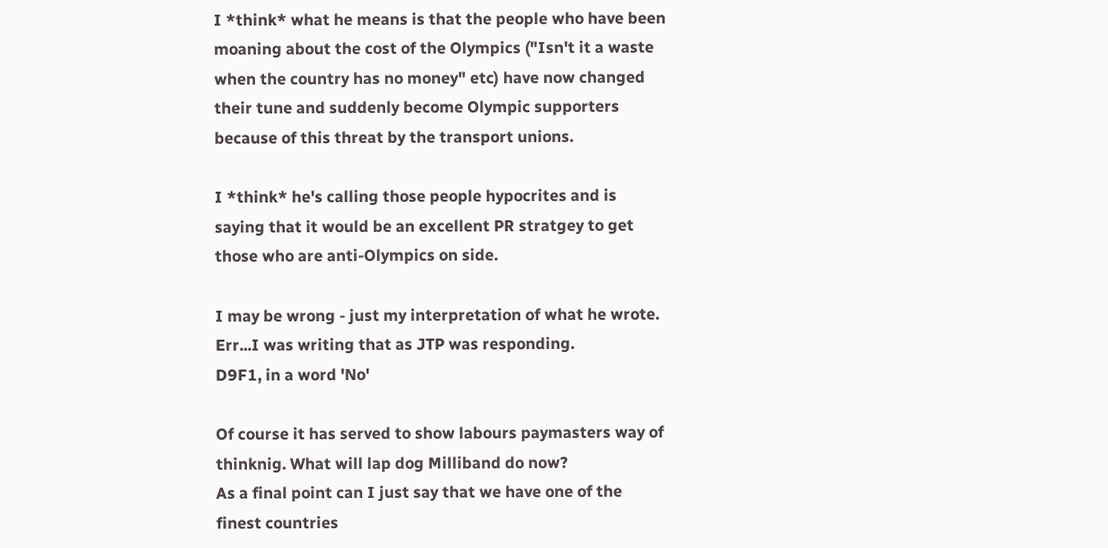I *think* what he means is that the people who have been moaning about the cost of the Olympics ("Isn't it a waste when the country has no money" etc) have now changed their tune and suddenly become Olympic supporters because of this threat by the transport unions.

I *think* he's calling those people hypocrites and is saying that it would be an excellent PR stratgey to get those who are anti-Olympics on side.

I may be wrong - just my interpretation of what he wrote.
Err...I was writing that as JTP was responding.
D9F1, in a word 'No'

Of course it has served to show labours paymasters way of thinknig. What will lap dog Milliband do now?
As a final point can I just say that we have one of the finest countries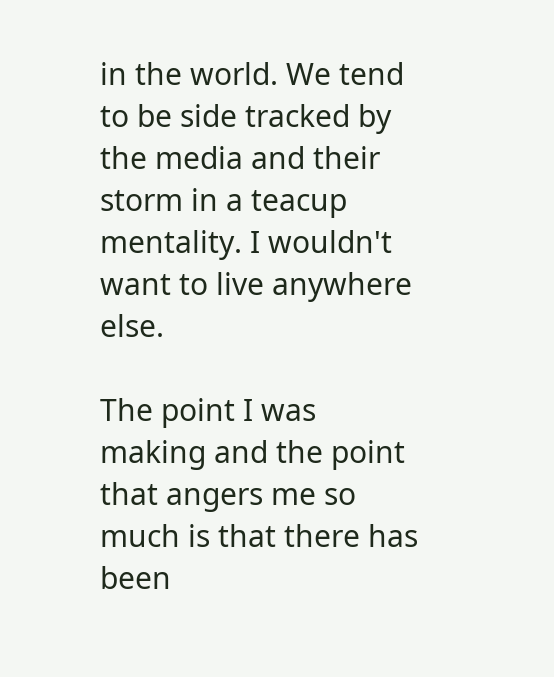in the world. We tend to be side tracked by the media and their storm in a teacup mentality. I wouldn't want to live anywhere else.

The point I was making and the point that angers me so much is that there has been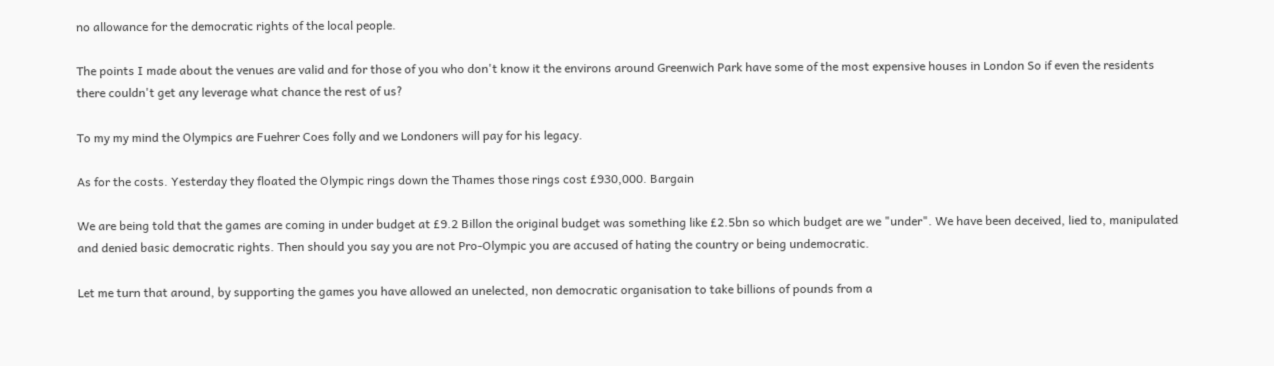no allowance for the democratic rights of the local people.

The points I made about the venues are valid and for those of you who don't know it the environs around Greenwich Park have some of the most expensive houses in London So if even the residents there couldn't get any leverage what chance the rest of us?

To my my mind the Olympics are Fuehrer Coes folly and we Londoners will pay for his legacy.

As for the costs. Yesterday they floated the Olympic rings down the Thames those rings cost £930,000. Bargain

We are being told that the games are coming in under budget at £9.2 Billon the original budget was something like £2.5bn so which budget are we "under". We have been deceived, lied to, manipulated and denied basic democratic rights. Then should you say you are not Pro-Olympic you are accused of hating the country or being undemocratic.

Let me turn that around, by supporting the games you have allowed an unelected, non democratic organisation to take billions of pounds from a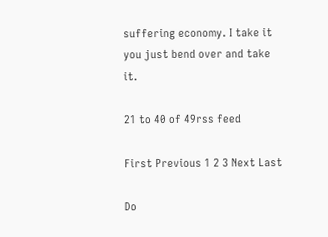suffering economy. I take it you just bend over and take it.

21 to 40 of 49rss feed

First Previous 1 2 3 Next Last

Do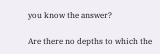you know the answer?

Are there no depths to which the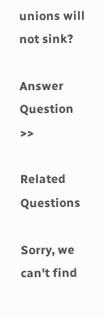unions will not sink?

Answer Question >>

Related Questions

Sorry, we can't find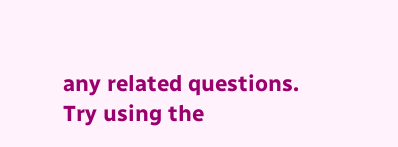any related questions. Try using the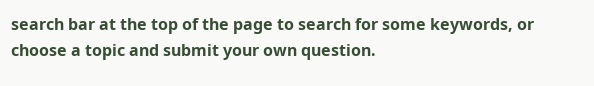search bar at the top of the page to search for some keywords, or choose a topic and submit your own question.